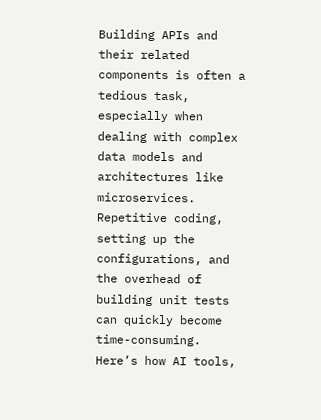Building APIs and their related components is often a tedious task, especially when dealing with complex data models and architectures like microservices. Repetitive coding, setting up the configurations, and the overhead of building unit tests can quickly become time-consuming. Here’s how AI tools,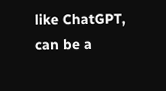like ChatGPT, can be a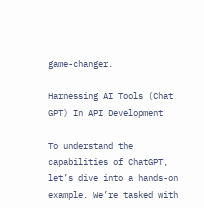game-changer.

Harnessing AI Tools (Chat GPT) In API Development

To understand the capabilities of ChatGPT, let’s dive into a hands-on example. We’re tasked with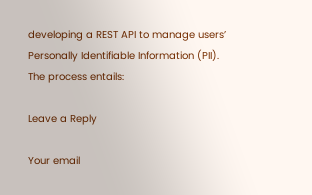developing a REST API to manage users’ Personally Identifiable Information (PII). The process entails:

Leave a Reply

Your email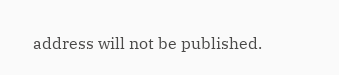address will not be published.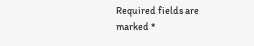Required fields are marked *